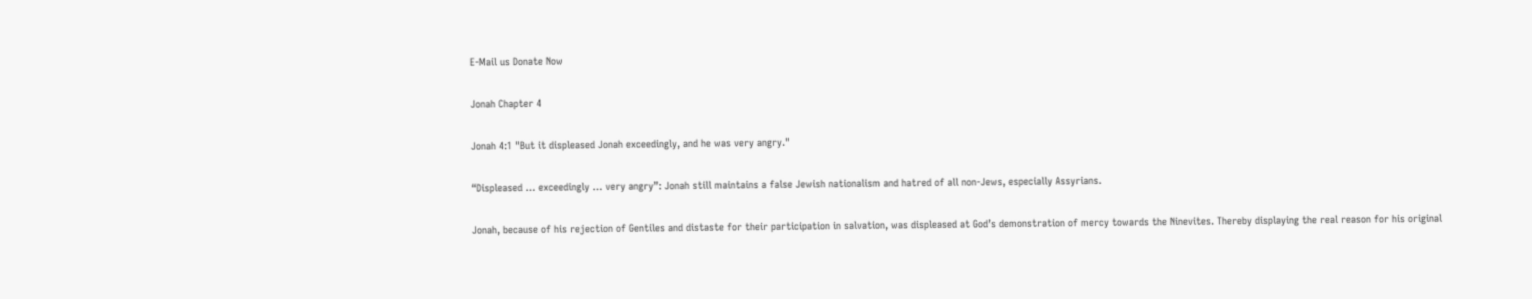E-Mail us Donate Now

Jonah Chapter 4

Jonah 4:1 "But it displeased Jonah exceedingly, and he was very angry."

“Displeased … exceedingly … very angry”: Jonah still maintains a false Jewish nationalism and hatred of all non-Jews, especially Assyrians.

Jonah, because of his rejection of Gentiles and distaste for their participation in salvation, was displeased at God’s demonstration of mercy towards the Ninevites. Thereby displaying the real reason for his original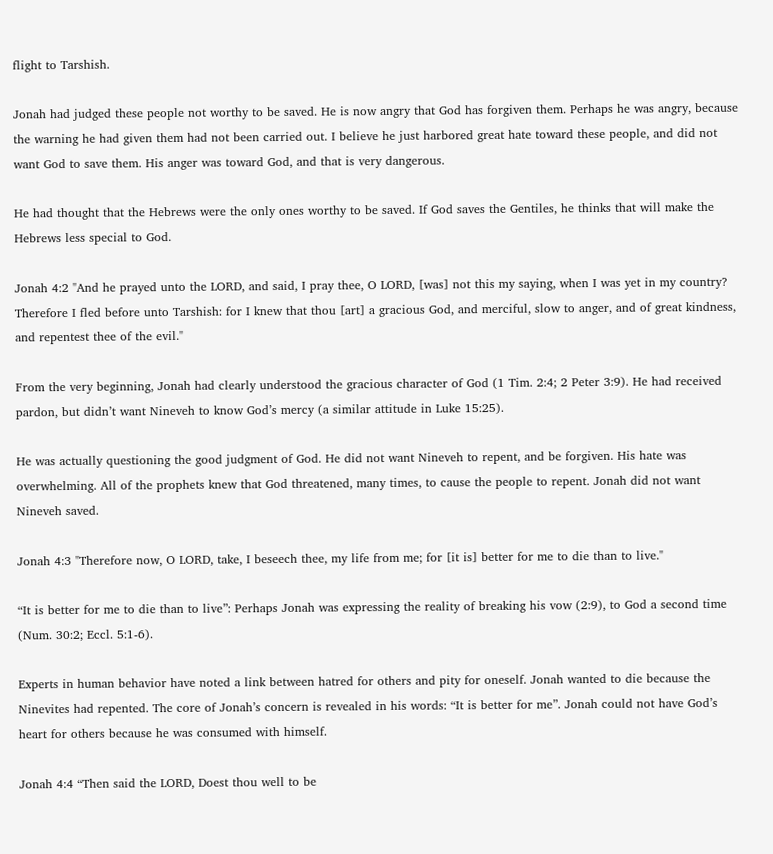flight to Tarshish.

Jonah had judged these people not worthy to be saved. He is now angry that God has forgiven them. Perhaps he was angry, because the warning he had given them had not been carried out. I believe he just harbored great hate toward these people, and did not want God to save them. His anger was toward God, and that is very dangerous.

He had thought that the Hebrews were the only ones worthy to be saved. If God saves the Gentiles, he thinks that will make the Hebrews less special to God.

Jonah 4:2 "And he prayed unto the LORD, and said, I pray thee, O LORD, [was] not this my saying, when I was yet in my country? Therefore I fled before unto Tarshish: for I knew that thou [art] a gracious God, and merciful, slow to anger, and of great kindness, and repentest thee of the evil."

From the very beginning, Jonah had clearly understood the gracious character of God (1 Tim. 2:4; 2 Peter 3:9). He had received pardon, but didn’t want Nineveh to know God’s mercy (a similar attitude in Luke 15:25).

He was actually questioning the good judgment of God. He did not want Nineveh to repent, and be forgiven. His hate was overwhelming. All of the prophets knew that God threatened, many times, to cause the people to repent. Jonah did not want Nineveh saved.

Jonah 4:3 "Therefore now, O LORD, take, I beseech thee, my life from me; for [it is] better for me to die than to live."

“It is better for me to die than to live”: Perhaps Jonah was expressing the reality of breaking his vow (2:9), to God a second time (Num. 30:2; Eccl. 5:1-6).

Experts in human behavior have noted a link between hatred for others and pity for oneself. Jonah wanted to die because the Ninevites had repented. The core of Jonah’s concern is revealed in his words: “It is better for me”. Jonah could not have God’s heart for others because he was consumed with himself.

Jonah 4:4 “Then said the LORD, Doest thou well to be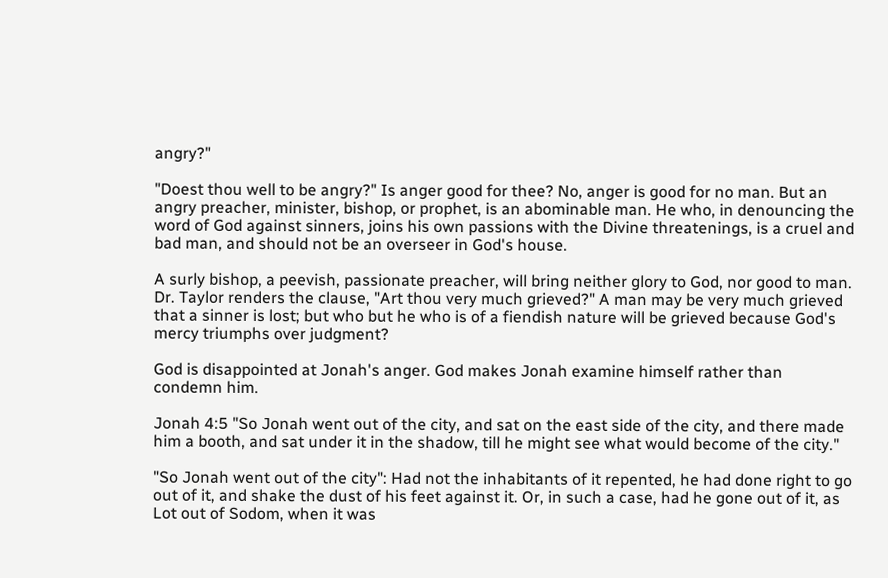angry?"

"Doest thou well to be angry?" Is anger good for thee? No, anger is good for no man. But an angry preacher, minister, bishop, or prophet, is an abominable man. He who, in denouncing the word of God against sinners, joins his own passions with the Divine threatenings, is a cruel and bad man, and should not be an overseer in God's house.

A surly bishop, a peevish, passionate preacher, will bring neither glory to God, nor good to man. Dr. Taylor renders the clause, "Art thou very much grieved?" A man may be very much grieved that a sinner is lost; but who but he who is of a fiendish nature will be grieved because God's mercy triumphs over judgment?

God is disappointed at Jonah's anger. God makes Jonah examine himself rather than condemn him.

Jonah 4:5 "So Jonah went out of the city, and sat on the east side of the city, and there made him a booth, and sat under it in the shadow, till he might see what would become of the city."

"So Jonah went out of the city": Had not the inhabitants of it repented, he had done right to go out of it, and shake the dust of his feet against it. Or, in such a case, had he gone out of it, as Lot out of Sodom, when it was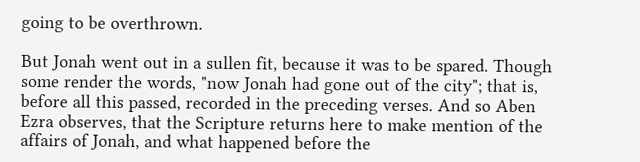going to be overthrown.

But Jonah went out in a sullen fit, because it was to be spared. Though some render the words, "now Jonah had gone out of the city"; that is, before all this passed, recorded in the preceding verses. And so Aben Ezra observes, that the Scripture returns here to make mention of the affairs of Jonah, and what happened before the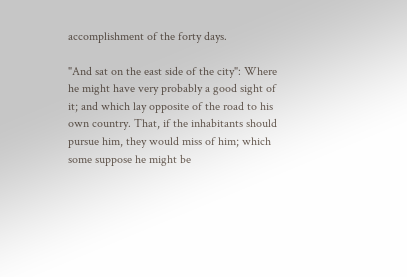accomplishment of the forty days.

"And sat on the east side of the city": Where he might have very probably a good sight of it; and which lay opposite of the road to his own country. That, if the inhabitants should pursue him, they would miss of him; which some suppose he might be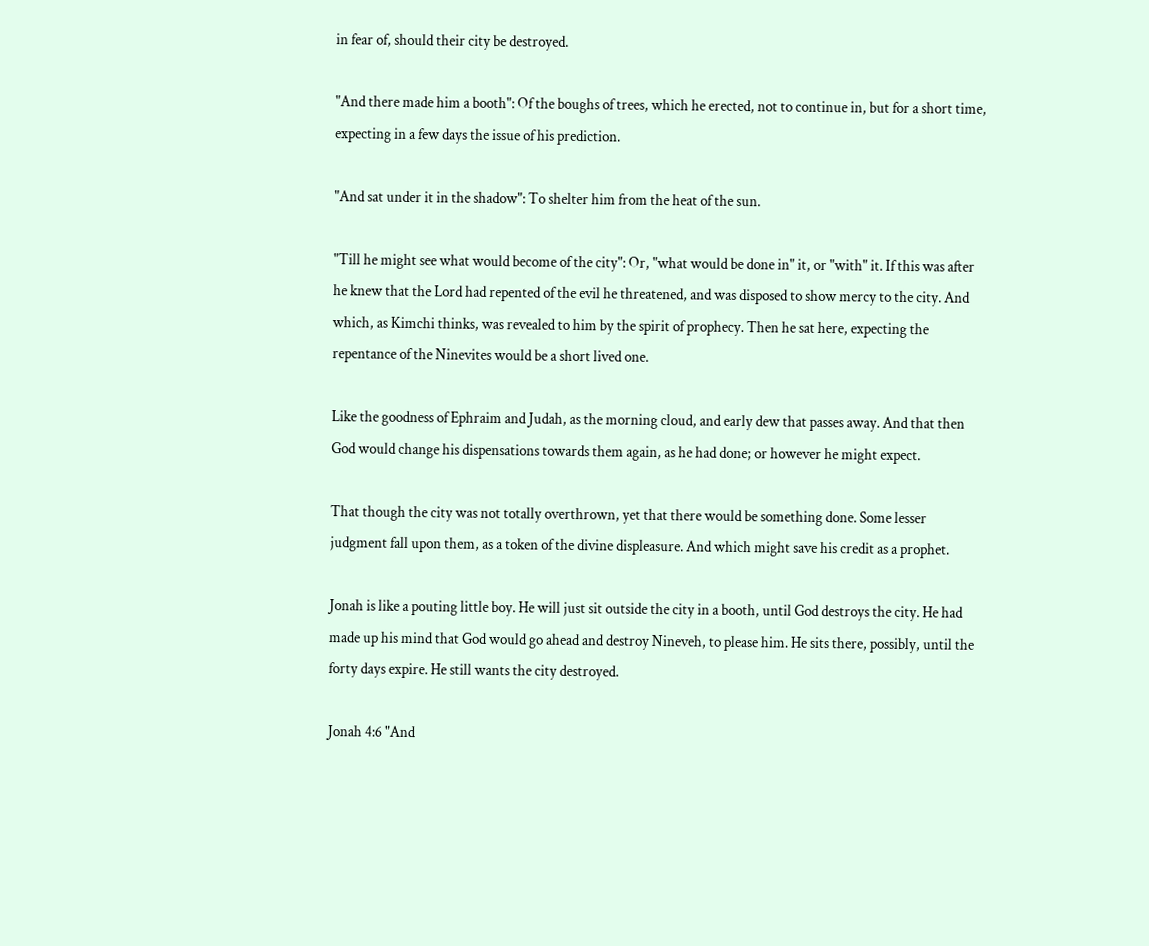in fear of, should their city be destroyed.

"And there made him a booth": Of the boughs of trees, which he erected, not to continue in, but for a short time, expecting in a few days the issue of his prediction.

"And sat under it in the shadow": To shelter him from the heat of the sun.

"Till he might see what would become of the city": Or, "what would be done in" it, or "with" it. If this was after he knew that the Lord had repented of the evil he threatened, and was disposed to show mercy to the city. And which, as Kimchi thinks, was revealed to him by the spirit of prophecy. Then he sat here, expecting the repentance of the Ninevites would be a short lived one.

Like the goodness of Ephraim and Judah, as the morning cloud, and early dew that passes away. And that then God would change his dispensations towards them again, as he had done; or however he might expect.

That though the city was not totally overthrown, yet that there would be something done. Some lesser judgment fall upon them, as a token of the divine displeasure. And which might save his credit as a prophet.

Jonah is like a pouting little boy. He will just sit outside the city in a booth, until God destroys the city. He had made up his mind that God would go ahead and destroy Nineveh, to please him. He sits there, possibly, until the forty days expire. He still wants the city destroyed.

Jonah 4:6 "And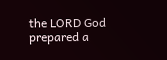the LORD God prepared a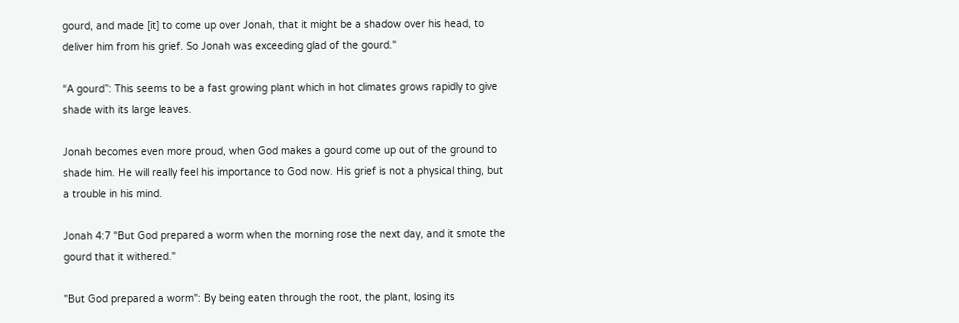gourd, and made [it] to come up over Jonah, that it might be a shadow over his head, to deliver him from his grief. So Jonah was exceeding glad of the gourd."

“A gourd”: This seems to be a fast growing plant which in hot climates grows rapidly to give shade with its large leaves.

Jonah becomes even more proud, when God makes a gourd come up out of the ground to shade him. He will really feel his importance to God now. His grief is not a physical thing, but a trouble in his mind.

Jonah 4:7 "But God prepared a worm when the morning rose the next day, and it smote the gourd that it withered."

"But God prepared a worm": By being eaten through the root, the plant, losing its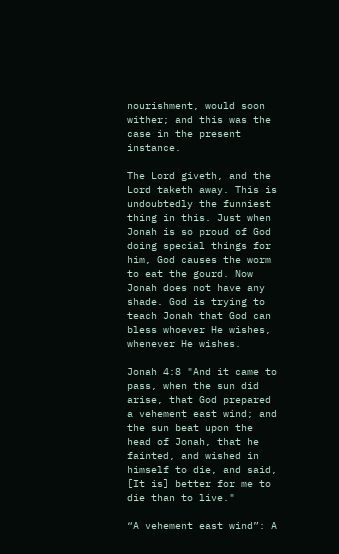nourishment, would soon wither; and this was the case in the present instance.

The Lord giveth, and the Lord taketh away. This is undoubtedly the funniest thing in this. Just when Jonah is so proud of God doing special things for him, God causes the worm to eat the gourd. Now Jonah does not have any shade. God is trying to teach Jonah that God can bless whoever He wishes, whenever He wishes.

Jonah 4:8 "And it came to pass, when the sun did arise, that God prepared a vehement east wind; and the sun beat upon the head of Jonah, that he fainted, and wished in himself to die, and said, [It is] better for me to die than to live."

“A vehement east wind”: A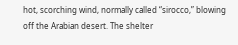hot, scorching wind, normally called “sirocco,” blowing off the Arabian desert. The shelter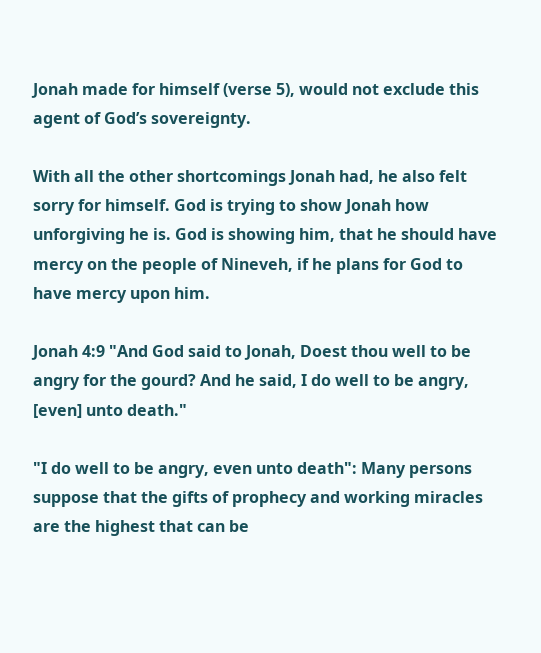Jonah made for himself (verse 5), would not exclude this agent of God’s sovereignty.

With all the other shortcomings Jonah had, he also felt sorry for himself. God is trying to show Jonah how unforgiving he is. God is showing him, that he should have mercy on the people of Nineveh, if he plans for God to have mercy upon him.

Jonah 4:9 "And God said to Jonah, Doest thou well to be angry for the gourd? And he said, I do well to be angry, [even] unto death."

"I do well to be angry, even unto death": Many persons suppose that the gifts of prophecy and working miracles are the highest that can be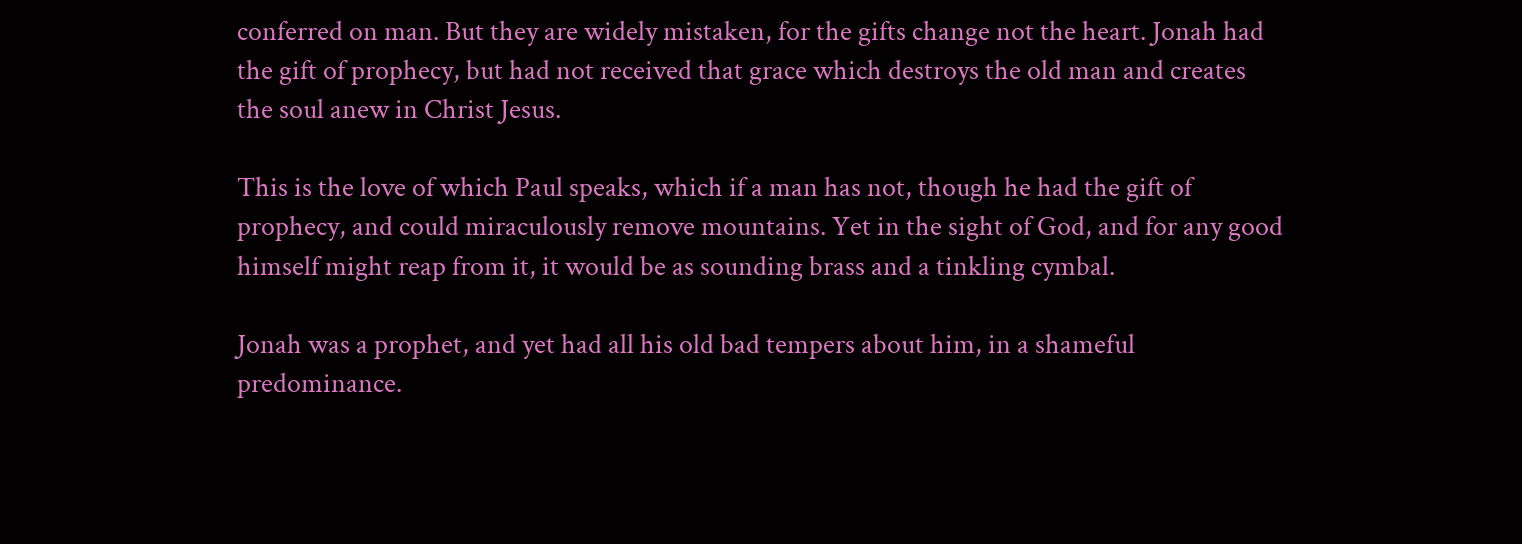conferred on man. But they are widely mistaken, for the gifts change not the heart. Jonah had the gift of prophecy, but had not received that grace which destroys the old man and creates the soul anew in Christ Jesus.

This is the love of which Paul speaks, which if a man has not, though he had the gift of prophecy, and could miraculously remove mountains. Yet in the sight of God, and for any good himself might reap from it, it would be as sounding brass and a tinkling cymbal.

Jonah was a prophet, and yet had all his old bad tempers about him, in a shameful predominance.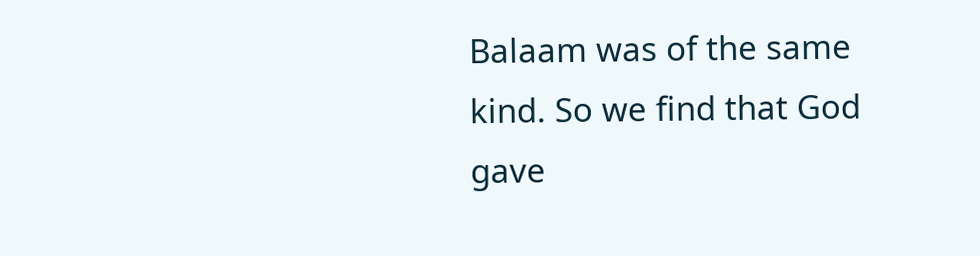Balaam was of the same kind. So we find that God gave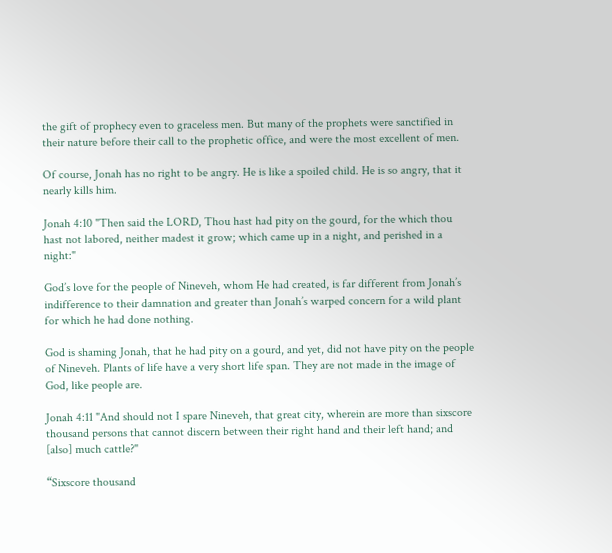the gift of prophecy even to graceless men. But many of the prophets were sanctified in their nature before their call to the prophetic office, and were the most excellent of men.

Of course, Jonah has no right to be angry. He is like a spoiled child. He is so angry, that it nearly kills him.

Jonah 4:10 "Then said the LORD, Thou hast had pity on the gourd, for the which thou hast not labored, neither madest it grow; which came up in a night, and perished in a night:"

God’s love for the people of Nineveh, whom He had created, is far different from Jonah’s indifference to their damnation and greater than Jonah’s warped concern for a wild plant for which he had done nothing.

God is shaming Jonah, that he had pity on a gourd, and yet, did not have pity on the people of Nineveh. Plants of life have a very short life span. They are not made in the image of God, like people are.

Jonah 4:11 "And should not I spare Nineveh, that great city, wherein are more than sixscore thousand persons that cannot discern between their right hand and their left hand; and [also] much cattle?"

“Sixscore thousand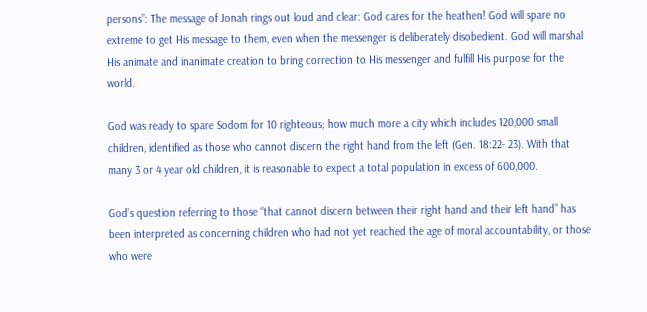persons”: The message of Jonah rings out loud and clear: God cares for the heathen! God will spare no extreme to get His message to them, even when the messenger is deliberately disobedient. God will marshal His animate and inanimate creation to bring correction to His messenger and fulfill His purpose for the world.

God was ready to spare Sodom for 10 righteous; how much more a city which includes 120,000 small children, identified as those who cannot discern the right hand from the left (Gen. 18:22- 23). With that many 3 or 4 year old children, it is reasonable to expect a total population in excess of 600,000.

God’s question referring to those “that cannot discern between their right hand and their left hand” has been interpreted as concerning children who had not yet reached the age of moral accountability, or those who were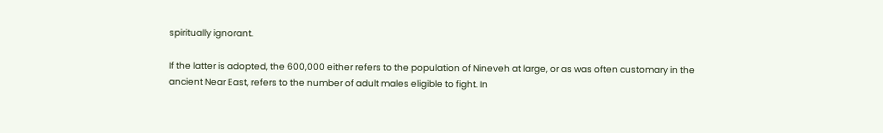spiritually ignorant.

If the latter is adopted, the 600,000 either refers to the population of Nineveh at large, or as was often customary in the ancient Near East, refers to the number of adult males eligible to fight. In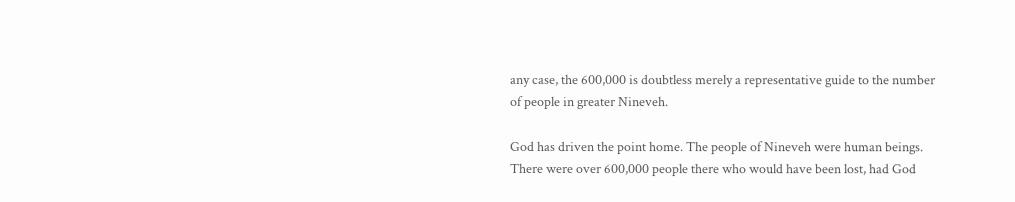any case, the 600,000 is doubtless merely a representative guide to the number of people in greater Nineveh.

God has driven the point home. The people of Nineveh were human beings. There were over 600,000 people there who would have been lost, had God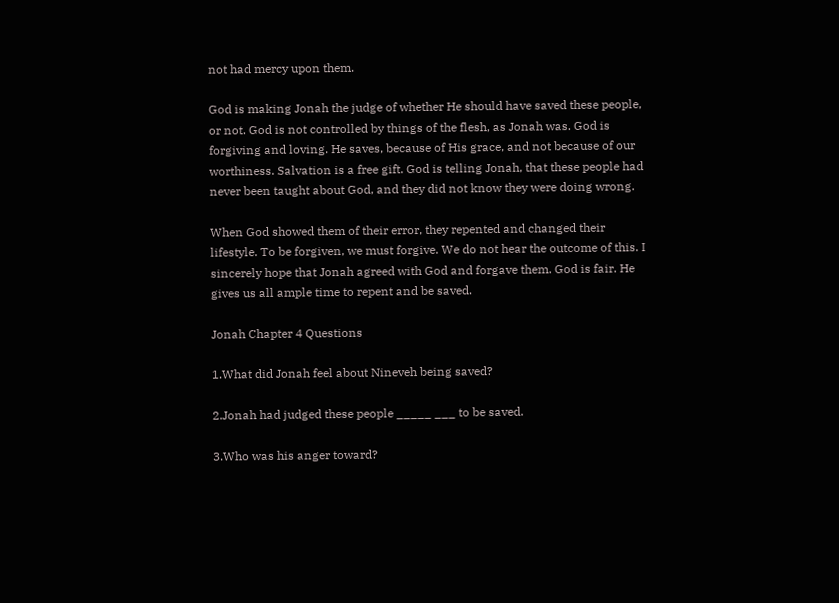not had mercy upon them.

God is making Jonah the judge of whether He should have saved these people, or not. God is not controlled by things of the flesh, as Jonah was. God is forgiving and loving. He saves, because of His grace, and not because of our worthiness. Salvation is a free gift. God is telling Jonah, that these people had never been taught about God, and they did not know they were doing wrong.

When God showed them of their error, they repented and changed their lifestyle. To be forgiven, we must forgive. We do not hear the outcome of this. I sincerely hope that Jonah agreed with God and forgave them. God is fair. He gives us all ample time to repent and be saved.

Jonah Chapter 4 Questions

1.What did Jonah feel about Nineveh being saved?

2.Jonah had judged these people _____ ___ to be saved.

3.Who was his anger toward?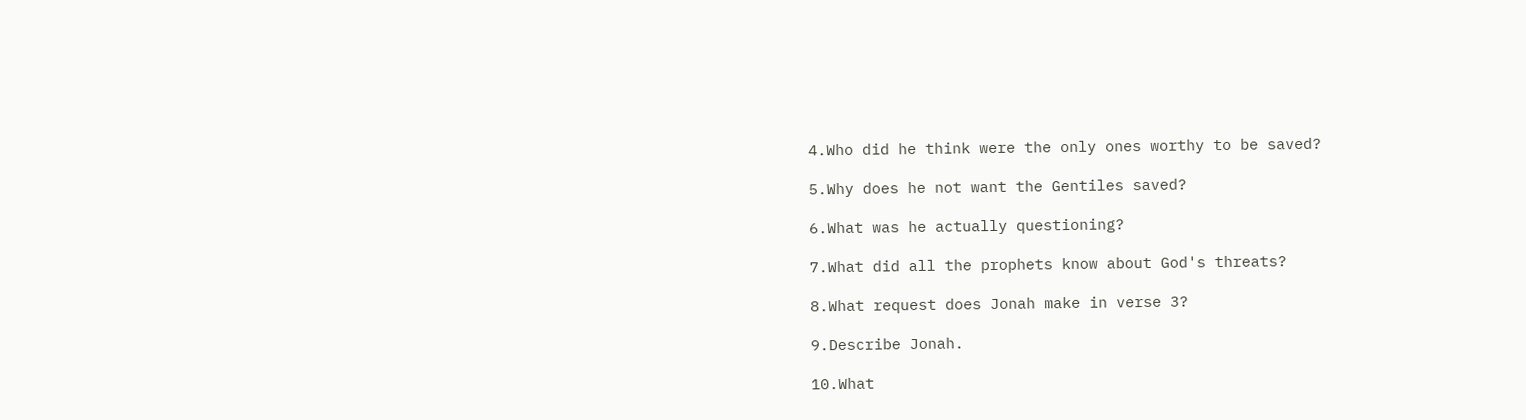4.Who did he think were the only ones worthy to be saved?

5.Why does he not want the Gentiles saved?

6.What was he actually questioning?

7.What did all the prophets know about God's threats?

8.What request does Jonah make in verse 3?

9.Describe Jonah.

10.What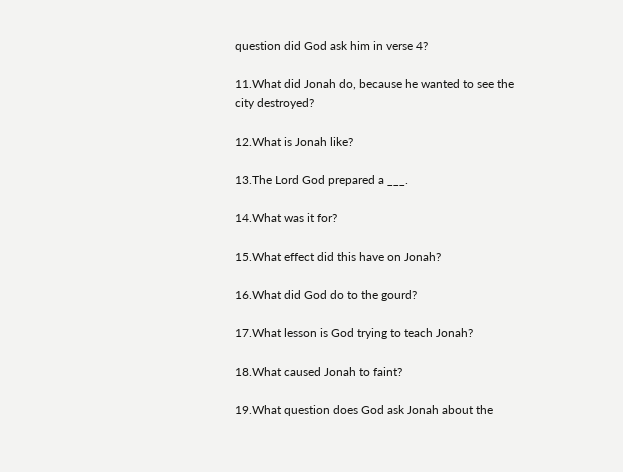question did God ask him in verse 4?

11.What did Jonah do, because he wanted to see the city destroyed?

12.What is Jonah like?

13.The Lord God prepared a ___.

14.What was it for?

15.What effect did this have on Jonah?

16.What did God do to the gourd?

17.What lesson is God trying to teach Jonah?

18.What caused Jonah to faint?

19.What question does God ask Jonah about the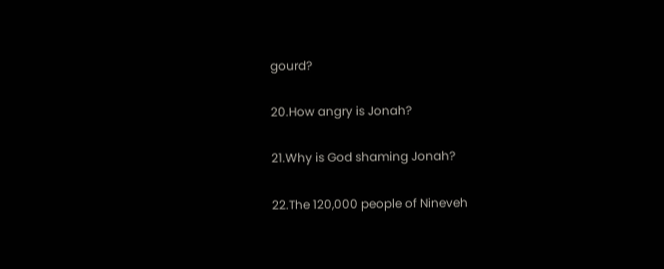gourd?

20.How angry is Jonah?

21.Why is God shaming Jonah?

22.The 120,000 people of Nineveh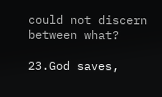could not discern between what?

23.God saves,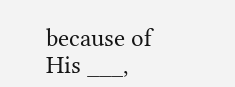because of His ___,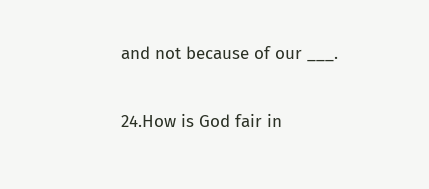and not because of our ___.

24.How is God fair in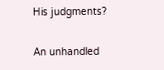His judgments?

An unhandled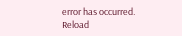error has occurred. Reload